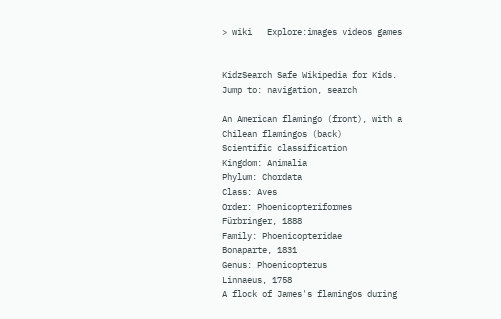> wiki   Explore:images videos games


KidzSearch Safe Wikipedia for Kids.
Jump to: navigation, search

An American flamingo (front), with a Chilean flamingos (back)
Scientific classification
Kingdom: Animalia
Phylum: Chordata
Class: Aves
Order: Phoenicopteriformes
Fürbringer, 1888
Family: Phoenicopteridae
Bonaparte, 1831
Genus: Phoenicopterus
Linnaeus, 1758
A flock of James's flamingos during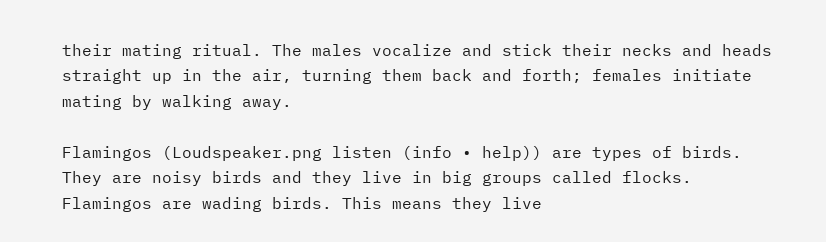their mating ritual. The males vocalize and stick their necks and heads straight up in the air, turning them back and forth; females initiate mating by walking away.

Flamingos (Loudspeaker.png listen (info • help)) are types of birds. They are noisy birds and they live in big groups called flocks. Flamingos are wading birds. This means they live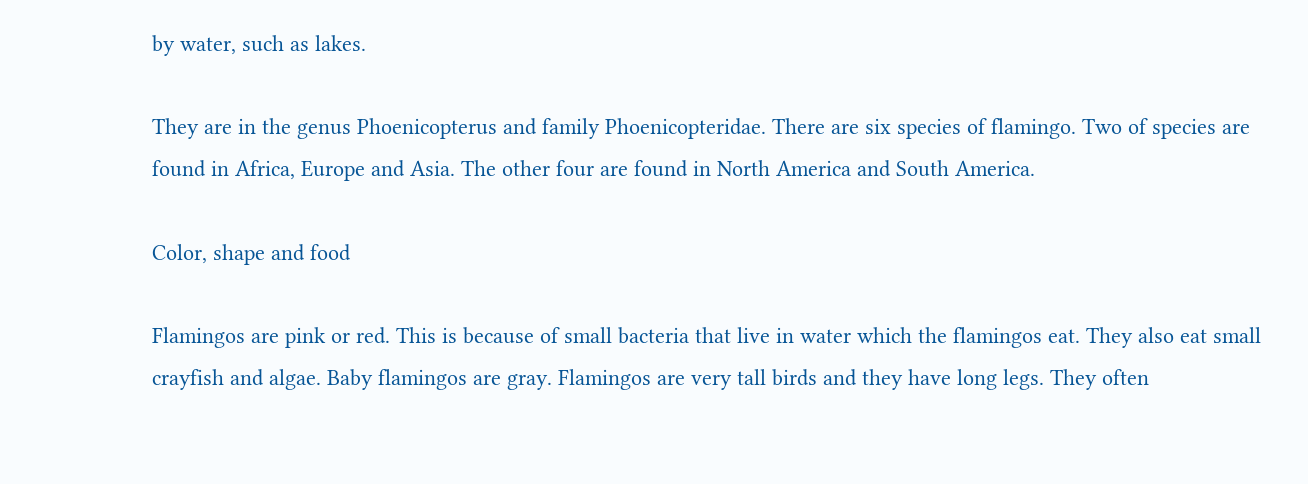by water, such as lakes.

They are in the genus Phoenicopterus and family Phoenicopteridae. There are six species of flamingo. Two of species are found in Africa, Europe and Asia. The other four are found in North America and South America.

Color, shape and food

Flamingos are pink or red. This is because of small bacteria that live in water which the flamingos eat. They also eat small crayfish and algae. Baby flamingos are gray. Flamingos are very tall birds and they have long legs. They often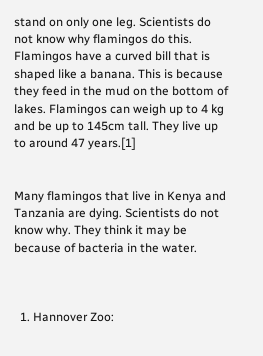stand on only one leg. Scientists do not know why flamingos do this. Flamingos have a curved bill that is shaped like a banana. This is because they feed in the mud on the bottom of lakes. Flamingos can weigh up to 4 kg and be up to 145cm tall. They live up to around 47 years.[1]


Many flamingos that live in Kenya and Tanzania are dying. Scientists do not know why. They think it may be because of bacteria in the water.



  1. Hannover Zoo: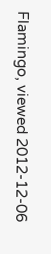Flamingo, viewed 2012-12-06